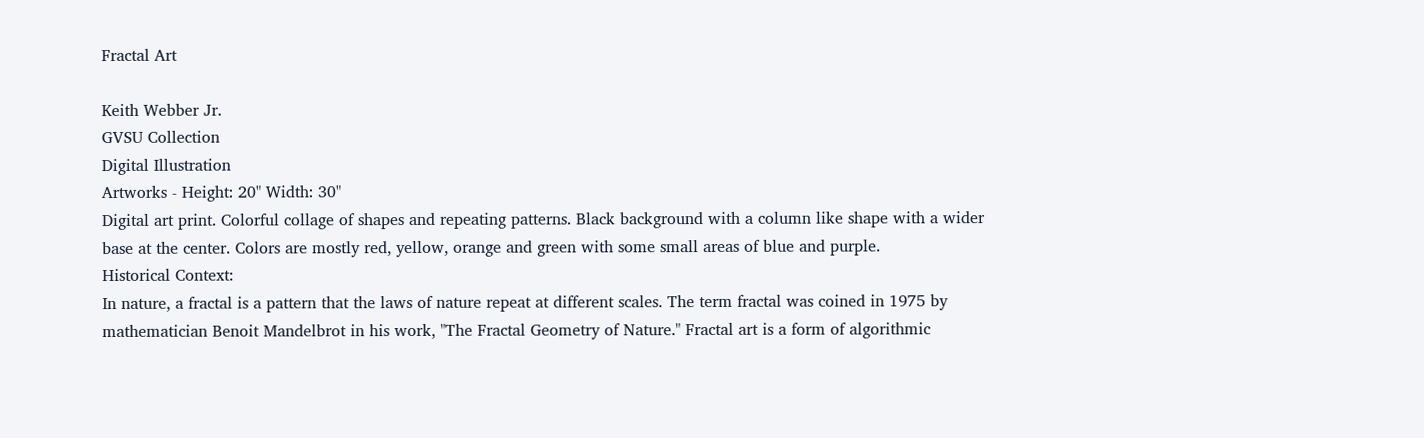Fractal Art

Keith Webber Jr.
GVSU Collection
Digital Illustration
Artworks - Height: 20" Width: 30"
Digital art print. Colorful collage of shapes and repeating patterns. Black background with a column like shape with a wider base at the center. Colors are mostly red, yellow, orange and green with some small areas of blue and purple.
Historical Context:
In nature, a fractal is a pattern that the laws of nature repeat at different scales. The term fractal was coined in 1975 by mathematician Benoit Mandelbrot in his work, "The Fractal Geometry of Nature." Fractal art is a form of algorithmic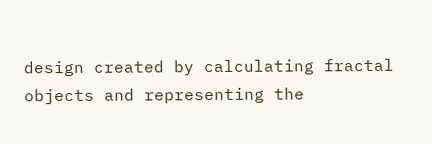design created by calculating fractal objects and representing the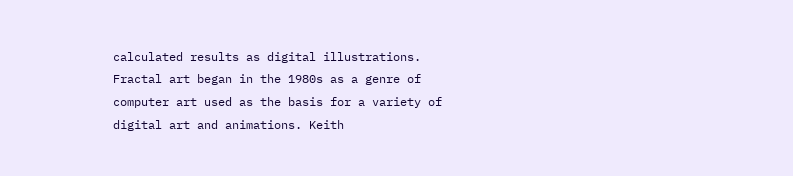calculated results as digital illustrations. Fractal art began in the 1980s as a genre of computer art used as the basis for a variety of digital art and animations. Keith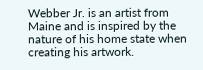Webber Jr. is an artist from Maine and is inspired by the nature of his home state when creating his artwork.